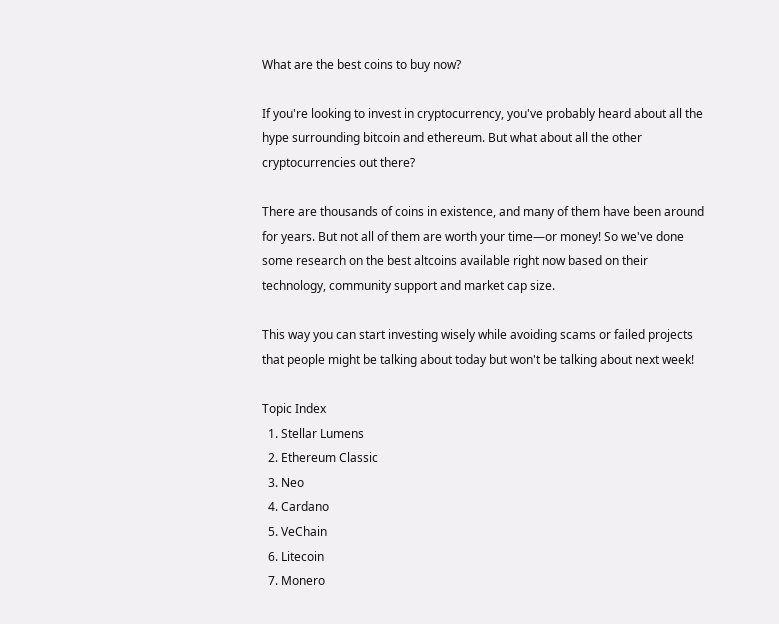What are the best coins to buy now?

If you're looking to invest in cryptocurrency, you've probably heard about all the hype surrounding bitcoin and ethereum. But what about all the other cryptocurrencies out there?

There are thousands of coins in existence, and many of them have been around for years. But not all of them are worth your time—or money! So we've done some research on the best altcoins available right now based on their technology, community support and market cap size.

This way you can start investing wisely while avoiding scams or failed projects that people might be talking about today but won't be talking about next week!

Topic Index
  1. Stellar Lumens
  2. Ethereum Classic
  3. Neo
  4. Cardano
  5. VeChain
  6. Litecoin
  7. Monero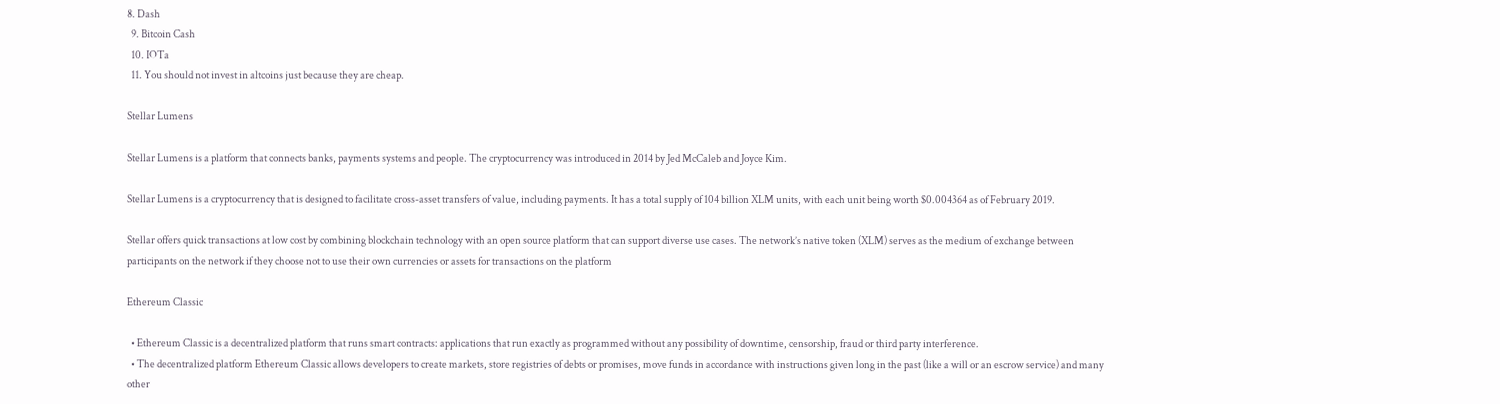8. Dash
  9. Bitcoin Cash
  10. IOTa
  11. You should not invest in altcoins just because they are cheap.

Stellar Lumens

Stellar Lumens is a platform that connects banks, payments systems and people. The cryptocurrency was introduced in 2014 by Jed McCaleb and Joyce Kim.

Stellar Lumens is a cryptocurrency that is designed to facilitate cross-asset transfers of value, including payments. It has a total supply of 104 billion XLM units, with each unit being worth $0.004364 as of February 2019.

Stellar offers quick transactions at low cost by combining blockchain technology with an open source platform that can support diverse use cases. The network’s native token (XLM) serves as the medium of exchange between participants on the network if they choose not to use their own currencies or assets for transactions on the platform

Ethereum Classic

  • Ethereum Classic is a decentralized platform that runs smart contracts: applications that run exactly as programmed without any possibility of downtime, censorship, fraud or third party interference.
  • The decentralized platform Ethereum Classic allows developers to create markets, store registries of debts or promises, move funds in accordance with instructions given long in the past (like a will or an escrow service) and many other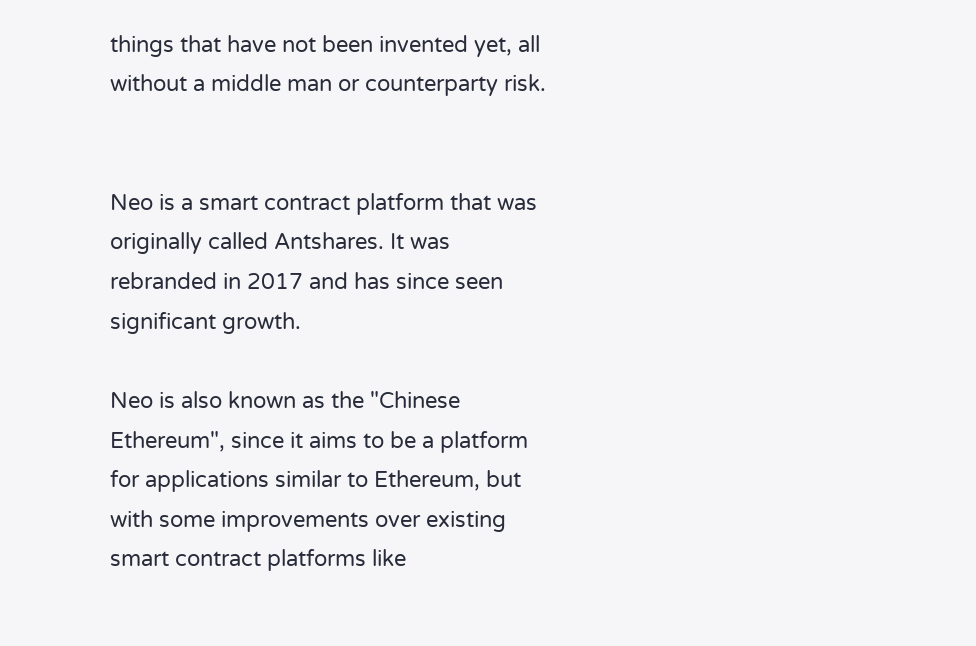things that have not been invented yet, all without a middle man or counterparty risk.


Neo is a smart contract platform that was originally called Antshares. It was rebranded in 2017 and has since seen significant growth.

Neo is also known as the "Chinese Ethereum", since it aims to be a platform for applications similar to Ethereum, but with some improvements over existing smart contract platforms like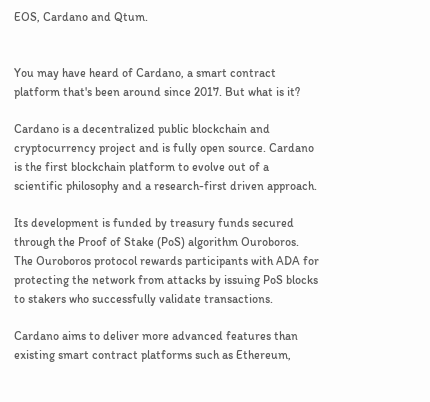EOS, Cardano and Qtum.


You may have heard of Cardano, a smart contract platform that's been around since 2017. But what is it?

Cardano is a decentralized public blockchain and cryptocurrency project and is fully open source. Cardano is the first blockchain platform to evolve out of a scientific philosophy and a research-first driven approach.

Its development is funded by treasury funds secured through the Proof of Stake (PoS) algorithm Ouroboros. The Ouroboros protocol rewards participants with ADA for protecting the network from attacks by issuing PoS blocks to stakers who successfully validate transactions.

Cardano aims to deliver more advanced features than existing smart contract platforms such as Ethereum,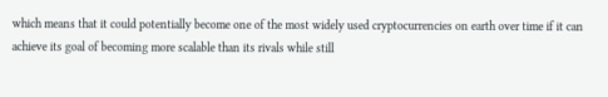which means that it could potentially become one of the most widely used cryptocurrencies on earth over time if it can achieve its goal of becoming more scalable than its rivals while still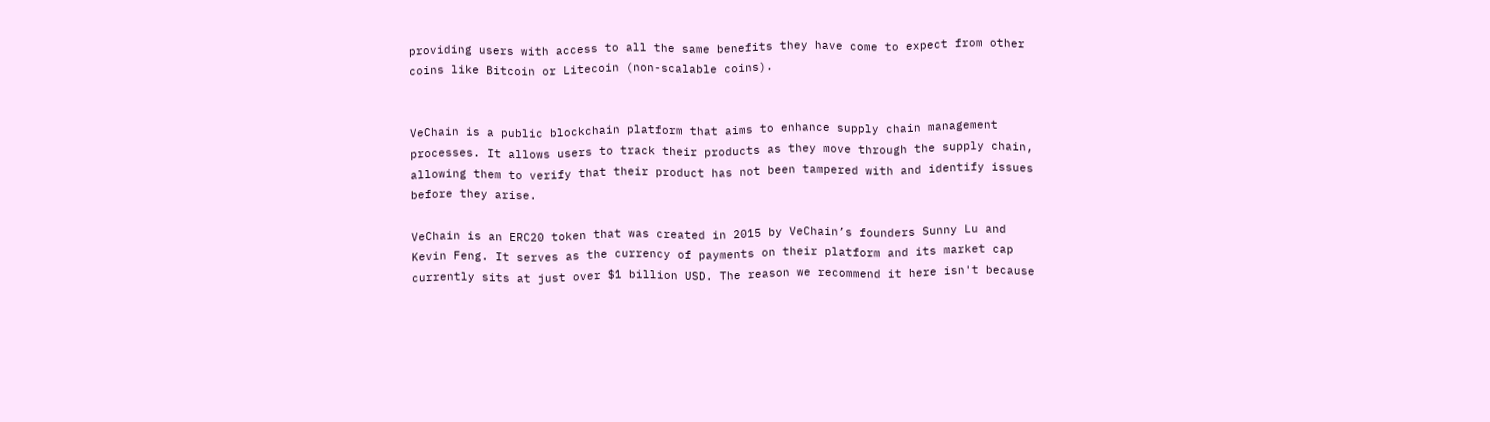providing users with access to all the same benefits they have come to expect from other coins like Bitcoin or Litecoin (non-scalable coins).


VeChain is a public blockchain platform that aims to enhance supply chain management processes. It allows users to track their products as they move through the supply chain, allowing them to verify that their product has not been tampered with and identify issues before they arise.

VeChain is an ERC20 token that was created in 2015 by VeChain’s founders Sunny Lu and Kevin Feng. It serves as the currency of payments on their platform and its market cap currently sits at just over $1 billion USD. The reason we recommend it here isn't because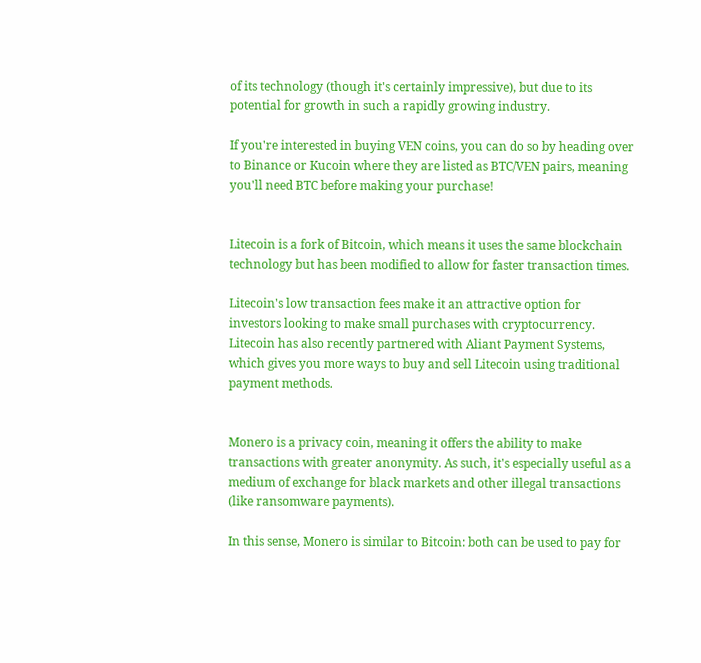of its technology (though it's certainly impressive), but due to its potential for growth in such a rapidly growing industry.

If you're interested in buying VEN coins, you can do so by heading over to Binance or Kucoin where they are listed as BTC/VEN pairs, meaning you'll need BTC before making your purchase!


Litecoin is a fork of Bitcoin, which means it uses the same blockchain technology but has been modified to allow for faster transaction times.

Litecoin's low transaction fees make it an attractive option for investors looking to make small purchases with cryptocurrency. Litecoin has also recently partnered with Aliant Payment Systems, which gives you more ways to buy and sell Litecoin using traditional payment methods.


Monero is a privacy coin, meaning it offers the ability to make transactions with greater anonymity. As such, it's especially useful as a medium of exchange for black markets and other illegal transactions (like ransomware payments).

In this sense, Monero is similar to Bitcoin: both can be used to pay for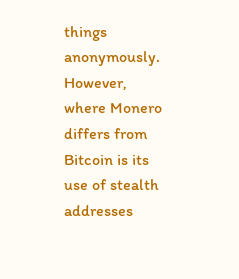things anonymously. However, where Monero differs from Bitcoin is its use of stealth addresses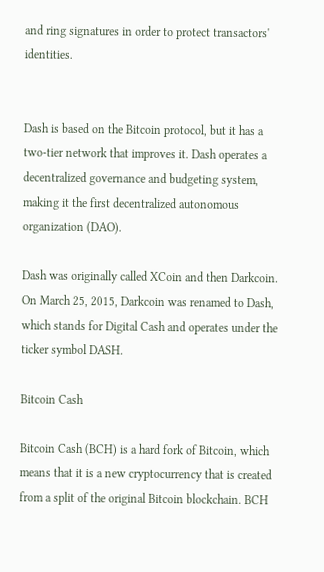and ring signatures in order to protect transactors' identities.


Dash is based on the Bitcoin protocol, but it has a two-tier network that improves it. Dash operates a decentralized governance and budgeting system, making it the first decentralized autonomous organization (DAO).

Dash was originally called XCoin and then Darkcoin. On March 25, 2015, Darkcoin was renamed to Dash, which stands for Digital Cash and operates under the ticker symbol DASH.

Bitcoin Cash

Bitcoin Cash (BCH) is a hard fork of Bitcoin, which means that it is a new cryptocurrency that is created from a split of the original Bitcoin blockchain. BCH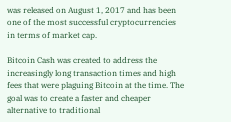was released on August 1, 2017 and has been one of the most successful cryptocurrencies in terms of market cap.

Bitcoin Cash was created to address the increasingly long transaction times and high fees that were plaguing Bitcoin at the time. The goal was to create a faster and cheaper alternative to traditional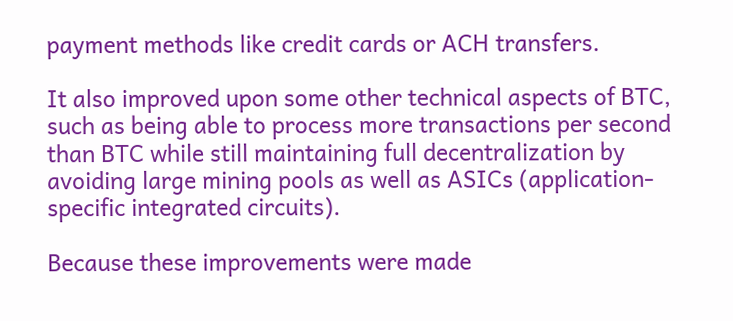payment methods like credit cards or ACH transfers.

It also improved upon some other technical aspects of BTC, such as being able to process more transactions per second than BTC while still maintaining full decentralization by avoiding large mining pools as well as ASICs (application-specific integrated circuits).

Because these improvements were made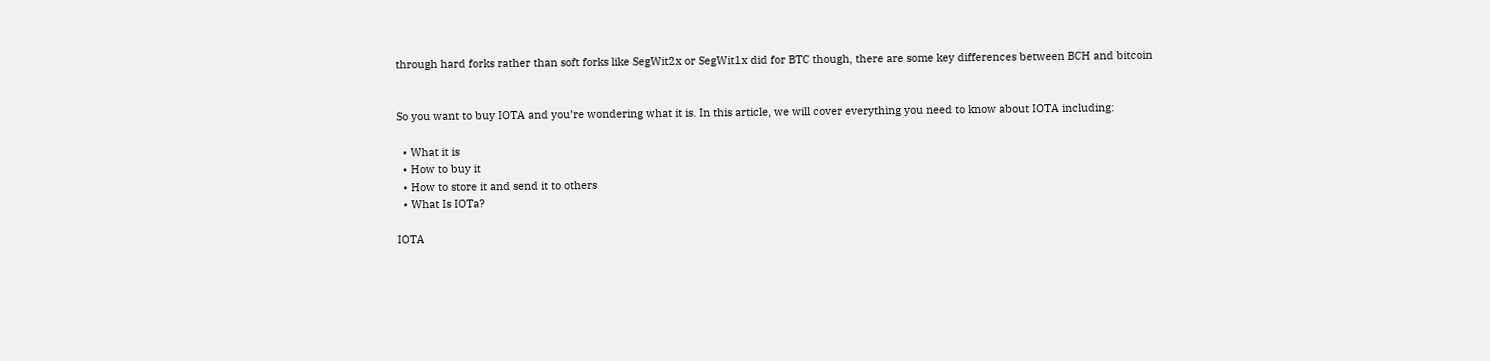through hard forks rather than soft forks like SegWit2x or SegWit1x did for BTC though, there are some key differences between BCH and bitcoin


So you want to buy IOTA and you’re wondering what it is. In this article, we will cover everything you need to know about IOTA including:

  • What it is
  • How to buy it
  • How to store it and send it to others
  • What Is IOTa?

IOTA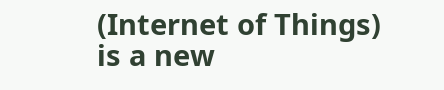(Internet of Things) is a new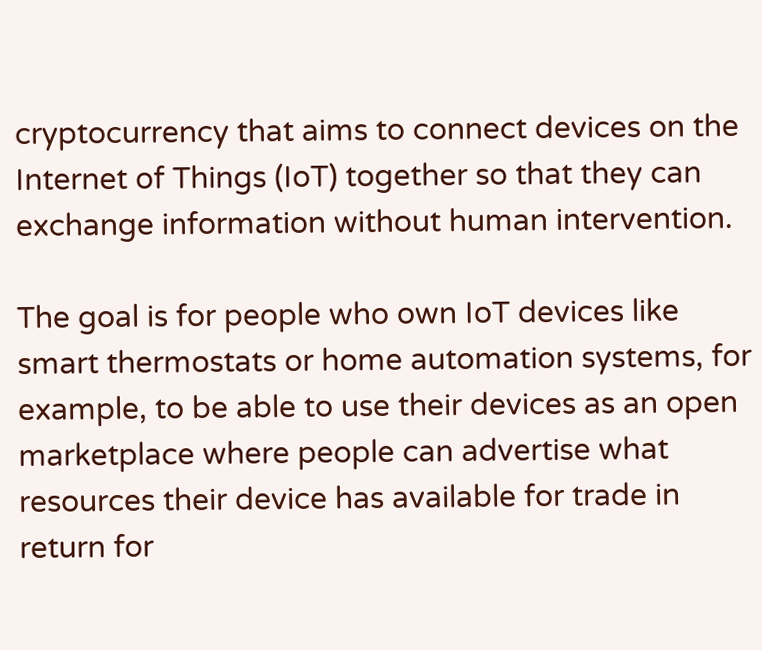cryptocurrency that aims to connect devices on the Internet of Things (IoT) together so that they can exchange information without human intervention.

The goal is for people who own IoT devices like smart thermostats or home automation systems, for example, to be able to use their devices as an open marketplace where people can advertise what resources their device has available for trade in return for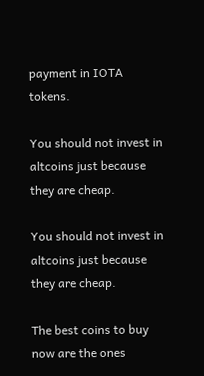payment in IOTA tokens.

You should not invest in altcoins just because they are cheap.

You should not invest in altcoins just because they are cheap.

The best coins to buy now are the ones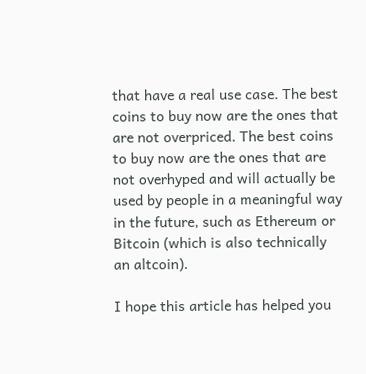that have a real use case. The best coins to buy now are the ones that are not overpriced. The best coins to buy now are the ones that are not overhyped and will actually be used by people in a meaningful way in the future, such as Ethereum or Bitcoin (which is also technically an altcoin).

I hope this article has helped you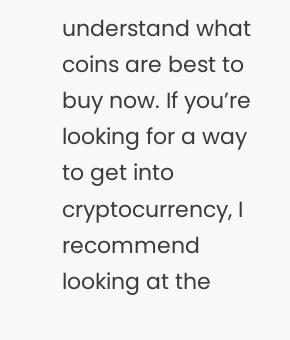understand what coins are best to buy now. If you’re looking for a way to get into cryptocurrency, I recommend looking at the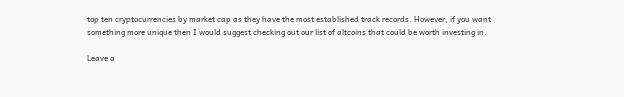top ten cryptocurrencies by market cap as they have the most established track records. However, if you want something more unique then I would suggest checking out our list of altcoins that could be worth investing in.

Leave a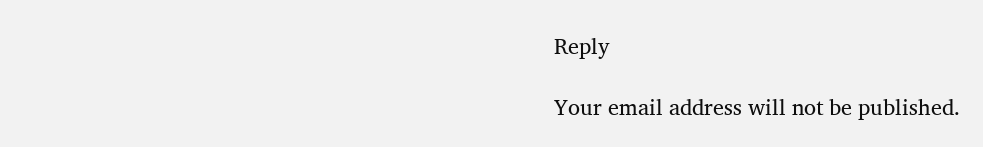Reply

Your email address will not be published.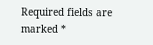Required fields are marked *